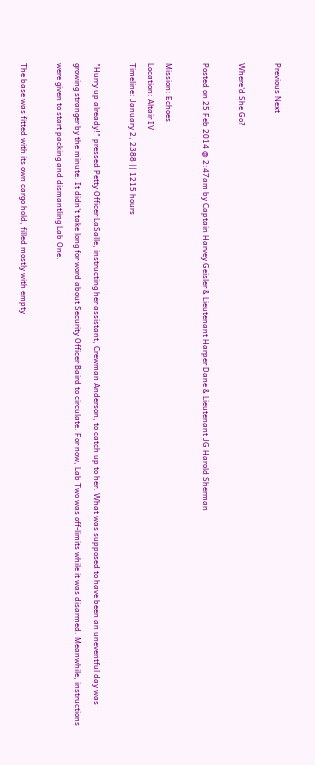Previous Next

Where'd She Go?

Posted on 25 Feb 2014 @ 2:47am by Captain Harvey Geisler & Lieutenant Harper Dane & Lieutenant JG Harold Sherman

Mission: Echoes
Location: Altair IV
Timeline: January 2, 2388 || 1215 hours

"Hurry up already!" pressed Petty Officer LaSalle, instructing her assistant, Crewman Anderson, to catch up to her. What was supposed to have been an uneventful day was growing stranger by the minute. It didn't take long for word about Security Officer Baird to circulate. For now, Lab Two was off-limits while it was disarmed. Meanwhile, instructions were given to start packing and dismantling Lab One.

The base was fitted with its own cargo hold, filled mostly with empty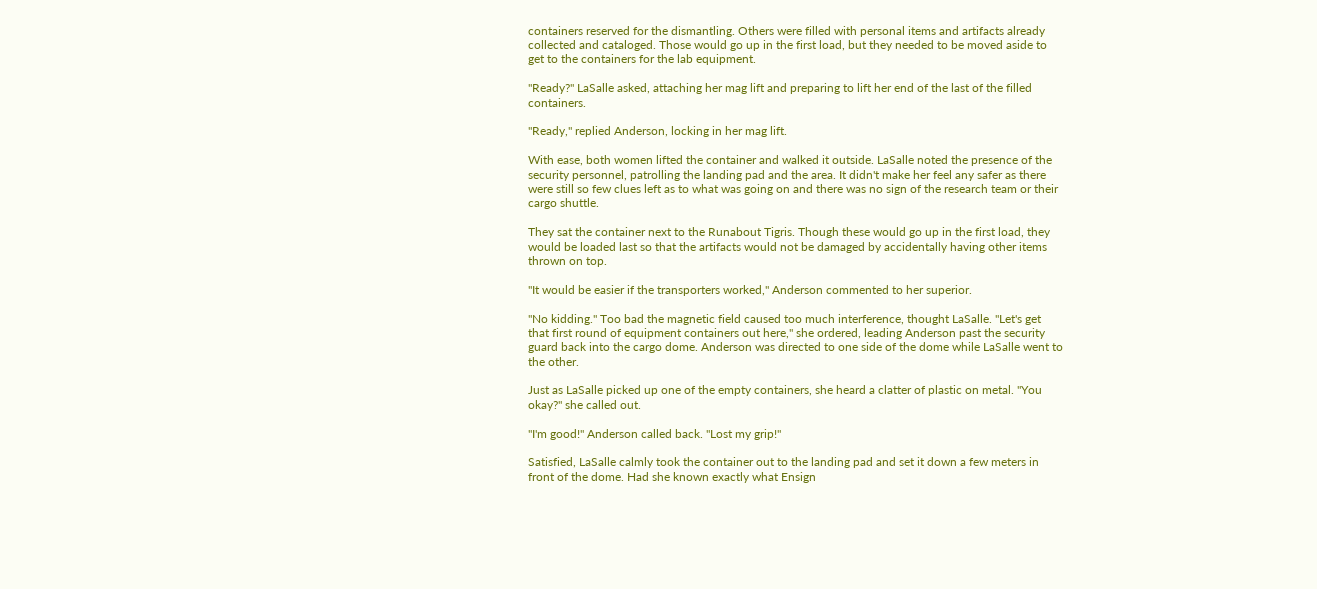containers reserved for the dismantling. Others were filled with personal items and artifacts already collected and cataloged. Those would go up in the first load, but they needed to be moved aside to get to the containers for the lab equipment.

"Ready?" LaSalle asked, attaching her mag lift and preparing to lift her end of the last of the filled containers.

"Ready," replied Anderson, locking in her mag lift.

With ease, both women lifted the container and walked it outside. LaSalle noted the presence of the security personnel, patrolling the landing pad and the area. It didn't make her feel any safer as there were still so few clues left as to what was going on and there was no sign of the research team or their cargo shuttle.

They sat the container next to the Runabout Tigris. Though these would go up in the first load, they would be loaded last so that the artifacts would not be damaged by accidentally having other items thrown on top.

"It would be easier if the transporters worked," Anderson commented to her superior.

"No kidding." Too bad the magnetic field caused too much interference, thought LaSalle. "Let's get that first round of equipment containers out here," she ordered, leading Anderson past the security guard back into the cargo dome. Anderson was directed to one side of the dome while LaSalle went to the other.

Just as LaSalle picked up one of the empty containers, she heard a clatter of plastic on metal. "You okay?" she called out.

"I'm good!" Anderson called back. "Lost my grip!"

Satisfied, LaSalle calmly took the container out to the landing pad and set it down a few meters in front of the dome. Had she known exactly what Ensign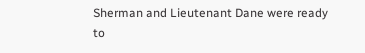Sherman and Lieutenant Dane were ready to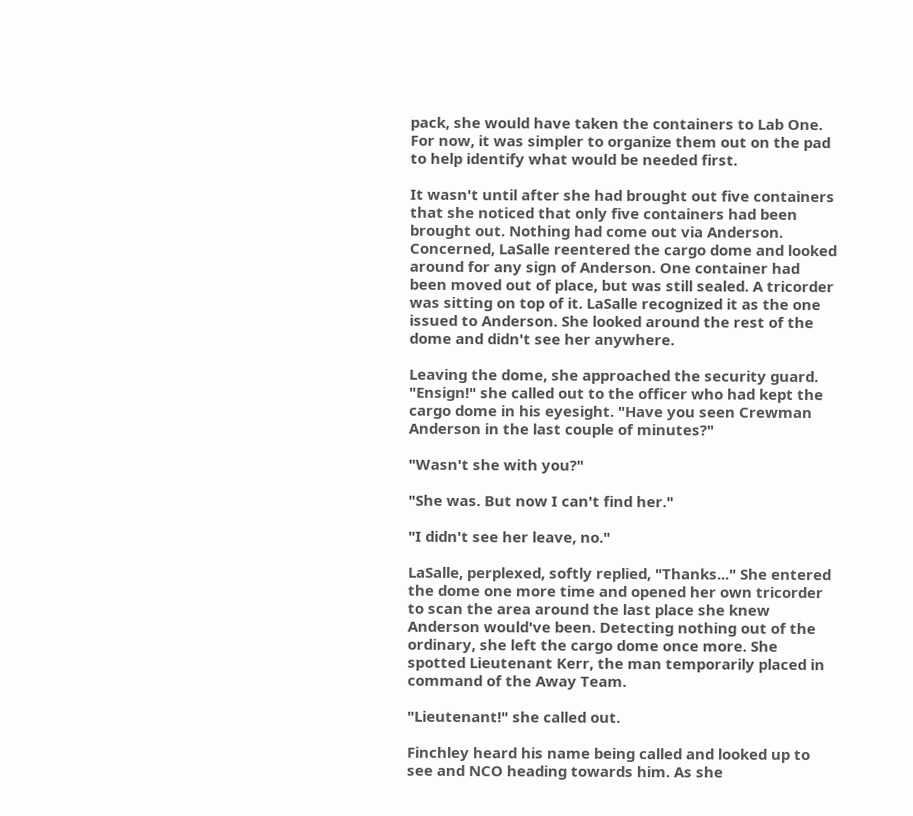pack, she would have taken the containers to Lab One. For now, it was simpler to organize them out on the pad to help identify what would be needed first.

It wasn't until after she had brought out five containers that she noticed that only five containers had been brought out. Nothing had come out via Anderson. Concerned, LaSalle reentered the cargo dome and looked around for any sign of Anderson. One container had been moved out of place, but was still sealed. A tricorder was sitting on top of it. LaSalle recognized it as the one issued to Anderson. She looked around the rest of the dome and didn't see her anywhere.

Leaving the dome, she approached the security guard. "Ensign!" she called out to the officer who had kept the cargo dome in his eyesight. "Have you seen Crewman Anderson in the last couple of minutes?"

"Wasn't she with you?"

"She was. But now I can't find her."

"I didn't see her leave, no."

LaSalle, perplexed, softly replied, "Thanks..." She entered the dome one more time and opened her own tricorder to scan the area around the last place she knew Anderson would've been. Detecting nothing out of the ordinary, she left the cargo dome once more. She spotted Lieutenant Kerr, the man temporarily placed in command of the Away Team.

"Lieutenant!" she called out.

Finchley heard his name being called and looked up to see and NCO heading towards him. As she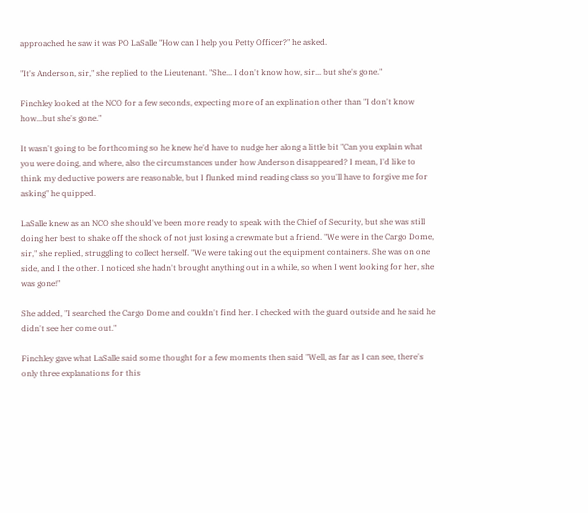approached he saw it was PO LaSalle "How can I help you Petty Officer?" he asked.

"It's Anderson, sir," she replied to the Lieutenant. "She... I don't know how, sir... but she's gone."

Finchley looked at the NCO for a few seconds, expecting more of an explination other than "I don't know how...but she's gone."

It wasn't going to be forthcoming so he knew he'd have to nudge her along a little bit "Can you explain what you were doing, and where, also the circumstances under how Anderson disappeared? I mean, I'd like to think my deductive powers are reasonable, but I flunked mind reading class so you'll have to forgive me for asking" he quipped.

LaSalle knew as an NCO she should've been more ready to speak with the Chief of Security, but she was still doing her best to shake off the shock of not just losing a crewmate but a friend. "We were in the Cargo Dome, sir," she replied, struggling to collect herself. "We were taking out the equipment containers. She was on one side, and I the other. I noticed she hadn't brought anything out in a while, so when I went looking for her, she was gone!"

She added, "I searched the Cargo Dome and couldn't find her. I checked with the guard outside and he said he didn't see her come out."

Finchley gave what LaSalle said some thought for a few moments then said "Well, as far as I can see, there's only three explanations for this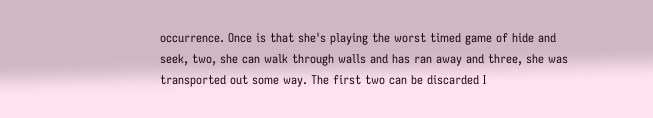occurrence. Once is that she's playing the worst timed game of hide and seek, two, she can walk through walls and has ran away and three, she was transported out some way. The first two can be discarded I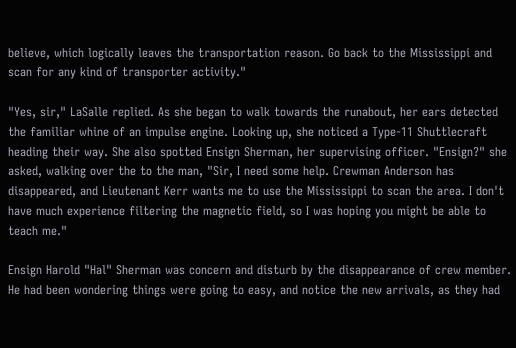believe, which logically leaves the transportation reason. Go back to the Mississippi and scan for any kind of transporter activity."

"Yes, sir," LaSalle replied. As she began to walk towards the runabout, her ears detected the familiar whine of an impulse engine. Looking up, she noticed a Type-11 Shuttlecraft heading their way. She also spotted Ensign Sherman, her supervising officer. "Ensign?" she asked, walking over the to the man, "Sir, I need some help. Crewman Anderson has disappeared, and Lieutenant Kerr wants me to use the Mississippi to scan the area. I don't have much experience filtering the magnetic field, so I was hoping you might be able to teach me."

Ensign Harold "Hal" Sherman was concern and disturb by the disappearance of crew member. He had been wondering things were going to easy, and notice the new arrivals, as they had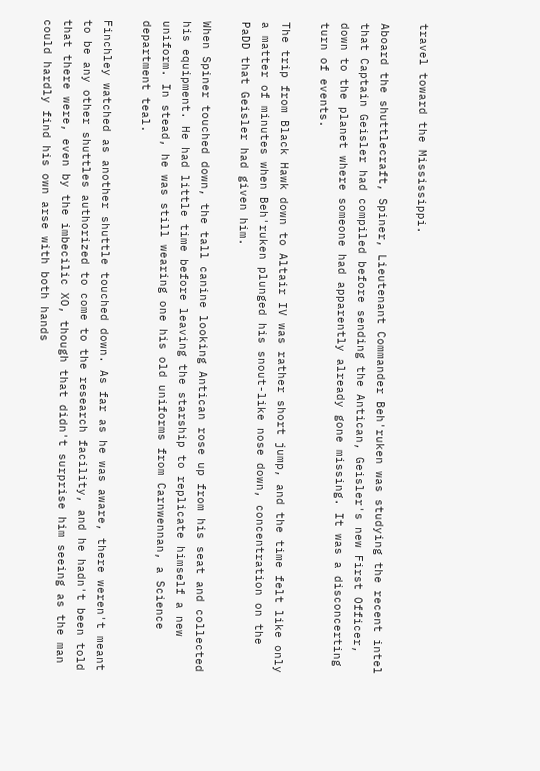travel toward the Mississippi.

Aboard the shuttlecraft, Spiner, Lieutenant Commander Beh'ruken was studying the recent intel that Captain Geisler had compiled before sending the Antican, Geisler's new First Officer, down to the planet where someone had apparently already gone missing. It was a disconcerting turn of events.

The trip from Black Hawk down to Altair IV was rather short jump, and the time felt like only a matter of minutes when Beh'ruken plunged his snout-like nose down, concentration on the PaDD that Geisler had given him.

When Spiner touched down, the tall canine looking Antican rose up from his seat and collected his equipment. He had little time before leaving the starship to replicate himself a new uniform. In stead, he was still wearing one his old uniforms from Carnwennan, a Science department teal.

Finchley watched as another shuttle touched down. As far as he was aware, there weren't meant to be any other shuttles authorized to come to the research facility, and he hadn't been told that there were, even by the imbecilic XO, though that didn't surprise him seeing as the man could hardly find his own arse with both hands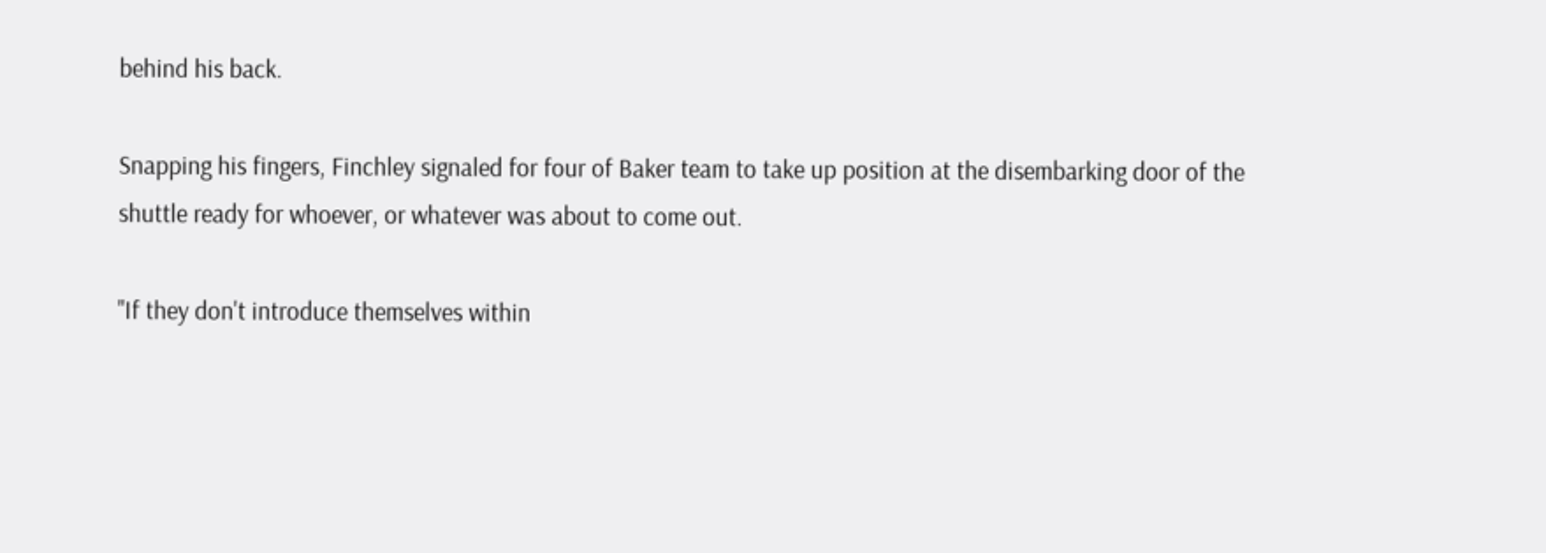behind his back.

Snapping his fingers, Finchley signaled for four of Baker team to take up position at the disembarking door of the shuttle ready for whoever, or whatever was about to come out.

"If they don't introduce themselves within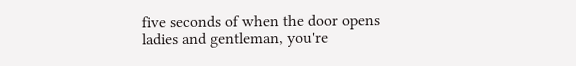five seconds of when the door opens ladies and gentleman, you're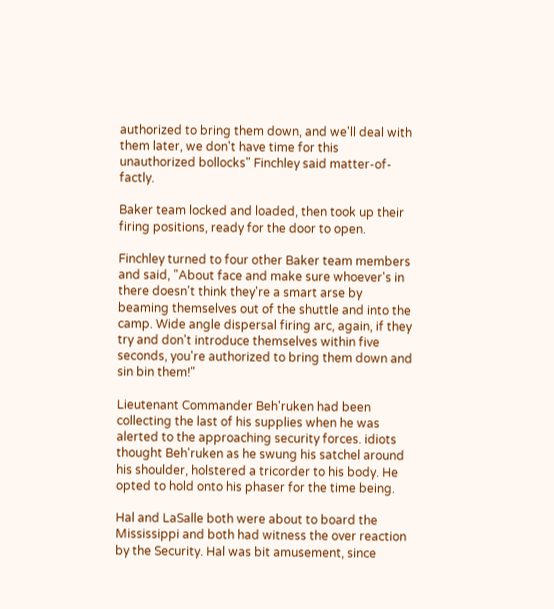authorized to bring them down, and we'll deal with them later, we don't have time for this unauthorized bollocks" Finchley said matter-of-factly.

Baker team locked and loaded, then took up their firing positions, ready for the door to open.

Finchley turned to four other Baker team members and said, "About face and make sure whoever's in there doesn't think they're a smart arse by beaming themselves out of the shuttle and into the camp. Wide angle dispersal firing arc, again, if they try and don't introduce themselves within five seconds, you're authorized to bring them down and sin bin them!"

Lieutenant Commander Beh'ruken had been collecting the last of his supplies when he was alerted to the approaching security forces. idiots thought Beh'ruken as he swung his satchel around his shoulder, holstered a tricorder to his body. He opted to hold onto his phaser for the time being.

Hal and LaSalle both were about to board the Mississippi and both had witness the over reaction by the Security. Hal was bit amusement, since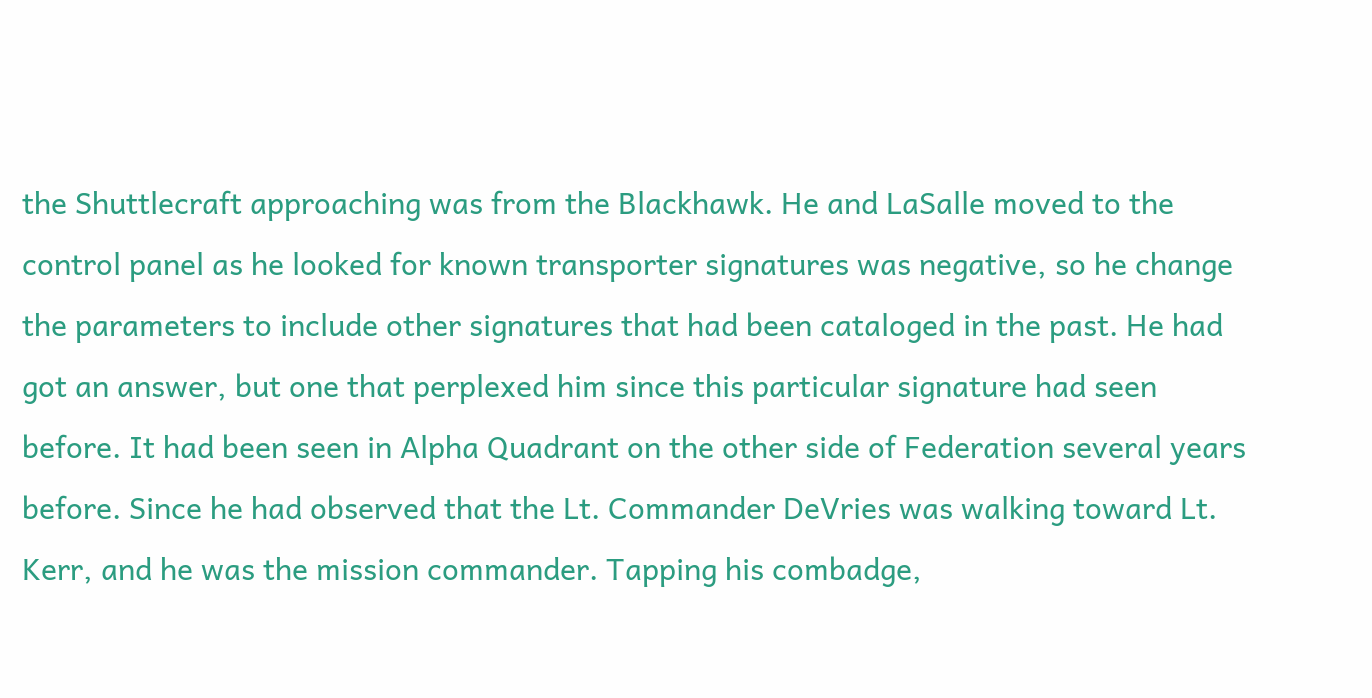the Shuttlecraft approaching was from the Blackhawk. He and LaSalle moved to the control panel as he looked for known transporter signatures was negative, so he change the parameters to include other signatures that had been cataloged in the past. He had got an answer, but one that perplexed him since this particular signature had seen before. It had been seen in Alpha Quadrant on the other side of Federation several years before. Since he had observed that the Lt. Commander DeVries was walking toward Lt. Kerr, and he was the mission commander. Tapping his combadge,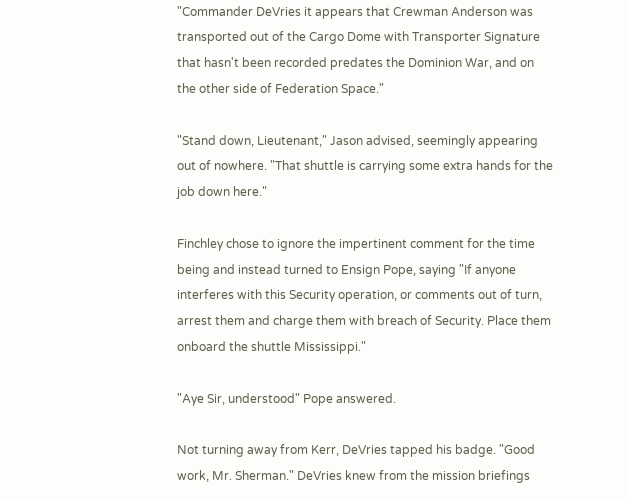"Commander DeVries it appears that Crewman Anderson was transported out of the Cargo Dome with Transporter Signature that hasn't been recorded predates the Dominion War, and on the other side of Federation Space."

"Stand down, Lieutenant," Jason advised, seemingly appearing out of nowhere. "That shuttle is carrying some extra hands for the job down here."

Finchley chose to ignore the impertinent comment for the time being and instead turned to Ensign Pope, saying "If anyone interferes with this Security operation, or comments out of turn, arrest them and charge them with breach of Security. Place them onboard the shuttle Mississippi."

"Aye Sir, understood" Pope answered.

Not turning away from Kerr, DeVries tapped his badge. "Good work, Mr. Sherman." DeVries knew from the mission briefings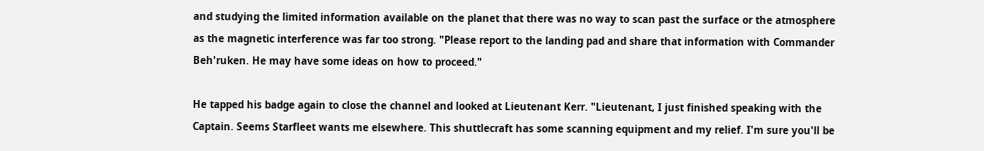and studying the limited information available on the planet that there was no way to scan past the surface or the atmosphere as the magnetic interference was far too strong. "Please report to the landing pad and share that information with Commander Beh'ruken. He may have some ideas on how to proceed."

He tapped his badge again to close the channel and looked at Lieutenant Kerr. "Lieutenant, I just finished speaking with the Captain. Seems Starfleet wants me elsewhere. This shuttlecraft has some scanning equipment and my relief. I'm sure you'll be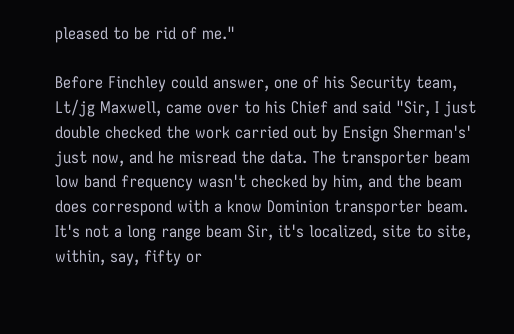pleased to be rid of me."

Before Finchley could answer, one of his Security team, Lt/jg Maxwell, came over to his Chief and said "Sir, I just double checked the work carried out by Ensign Sherman's' just now, and he misread the data. The transporter beam low band frequency wasn't checked by him, and the beam does correspond with a know Dominion transporter beam. It's not a long range beam Sir, it's localized, site to site, within, say, fifty or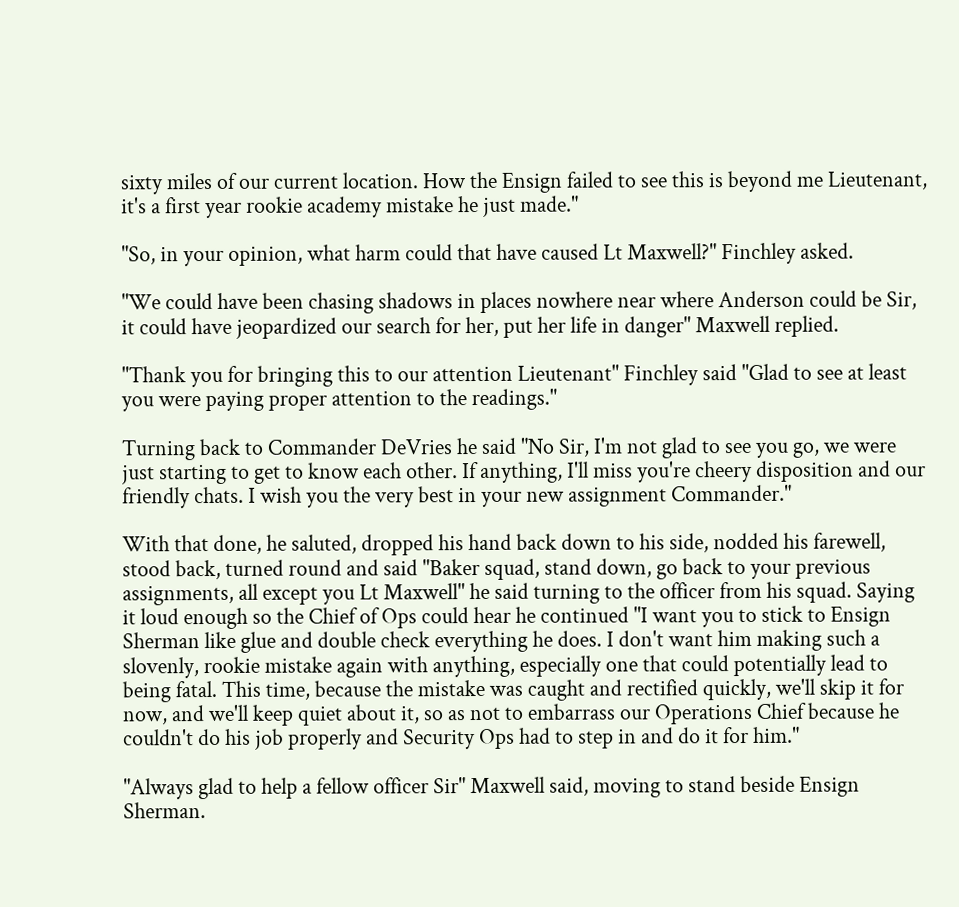sixty miles of our current location. How the Ensign failed to see this is beyond me Lieutenant, it's a first year rookie academy mistake he just made."

"So, in your opinion, what harm could that have caused Lt Maxwell?" Finchley asked.

"We could have been chasing shadows in places nowhere near where Anderson could be Sir, it could have jeopardized our search for her, put her life in danger" Maxwell replied.

"Thank you for bringing this to our attention Lieutenant" Finchley said "Glad to see at least you were paying proper attention to the readings."

Turning back to Commander DeVries he said "No Sir, I'm not glad to see you go, we were just starting to get to know each other. If anything, I'll miss you're cheery disposition and our friendly chats. I wish you the very best in your new assignment Commander."

With that done, he saluted, dropped his hand back down to his side, nodded his farewell, stood back, turned round and said "Baker squad, stand down, go back to your previous assignments, all except you Lt Maxwell" he said turning to the officer from his squad. Saying it loud enough so the Chief of Ops could hear he continued "I want you to stick to Ensign Sherman like glue and double check everything he does. I don't want him making such a slovenly, rookie mistake again with anything, especially one that could potentially lead to being fatal. This time, because the mistake was caught and rectified quickly, we'll skip it for now, and we'll keep quiet about it, so as not to embarrass our Operations Chief because he couldn't do his job properly and Security Ops had to step in and do it for him."

"Always glad to help a fellow officer Sir" Maxwell said, moving to stand beside Ensign Sherman.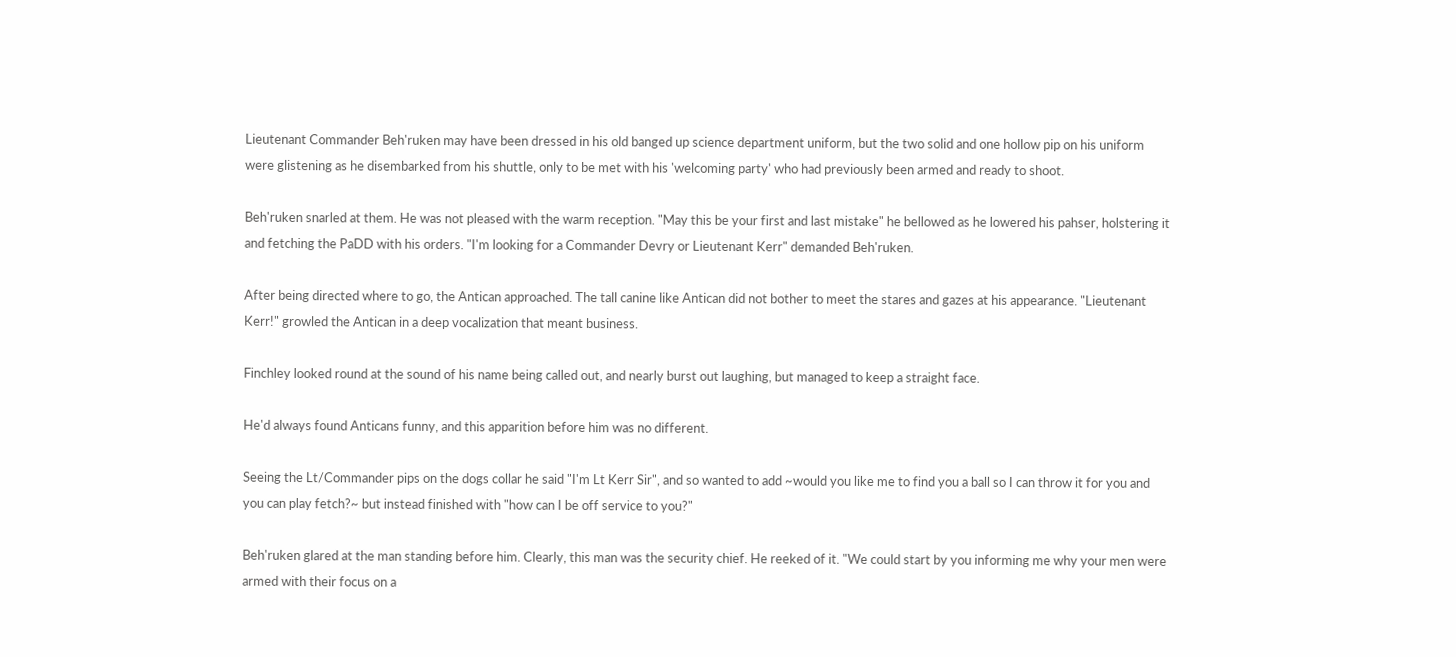Lieutenant Commander Beh'ruken may have been dressed in his old banged up science department uniform, but the two solid and one hollow pip on his uniform were glistening as he disembarked from his shuttle, only to be met with his 'welcoming party' who had previously been armed and ready to shoot.

Beh'ruken snarled at them. He was not pleased with the warm reception. "May this be your first and last mistake" he bellowed as he lowered his pahser, holstering it and fetching the PaDD with his orders. "I'm looking for a Commander Devry or Lieutenant Kerr" demanded Beh'ruken.

After being directed where to go, the Antican approached. The tall canine like Antican did not bother to meet the stares and gazes at his appearance. "Lieutenant Kerr!" growled the Antican in a deep vocalization that meant business.

Finchley looked round at the sound of his name being called out, and nearly burst out laughing, but managed to keep a straight face.

He'd always found Anticans funny, and this apparition before him was no different.

Seeing the Lt/Commander pips on the dogs collar he said "I'm Lt Kerr Sir", and so wanted to add ~would you like me to find you a ball so I can throw it for you and you can play fetch?~ but instead finished with "how can I be off service to you?"

Beh'ruken glared at the man standing before him. Clearly, this man was the security chief. He reeked of it. "We could start by you informing me why your men were armed with their focus on a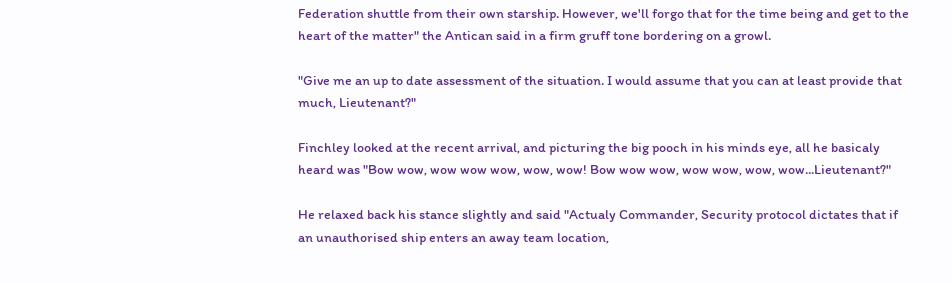Federation shuttle from their own starship. However, we'll forgo that for the time being and get to the heart of the matter" the Antican said in a firm gruff tone bordering on a growl.

"Give me an up to date assessment of the situation. I would assume that you can at least provide that much, Lieutenant?"

Finchley looked at the recent arrival, and picturing the big pooch in his minds eye, all he basicaly heard was "Bow wow, wow wow wow, wow, wow! Bow wow wow, wow wow, wow, wow...Lieutenant?"

He relaxed back his stance slightly and said "Actualy Commander, Security protocol dictates that if an unauthorised ship enters an away team location,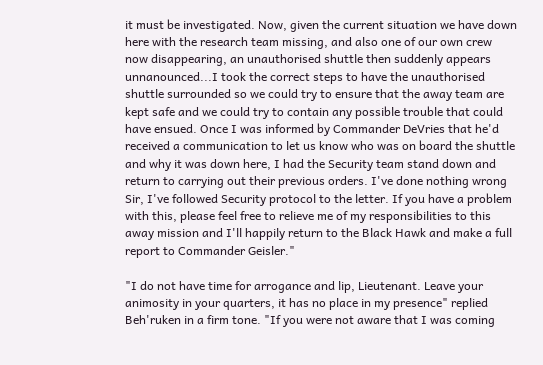it must be investigated. Now, given the current situation we have down here with the research team missing, and also one of our own crew now disappearing, an unauthorised shuttle then suddenly appears unnanounced...I took the correct steps to have the unauthorised shuttle surrounded so we could try to ensure that the away team are kept safe and we could try to contain any possible trouble that could have ensued. Once I was informed by Commander DeVries that he'd received a communication to let us know who was on board the shuttle and why it was down here, I had the Security team stand down and return to carrying out their previous orders. I've done nothing wrong Sir, I've followed Security protocol to the letter. If you have a problem with this, please feel free to relieve me of my responsibilities to this away mission and I'll happily return to the Black Hawk and make a full report to Commander Geisler."

"I do not have time for arrogance and lip, Lieutenant. Leave your animosity in your quarters, it has no place in my presence" replied Beh'ruken in a firm tone. "If you were not aware that I was coming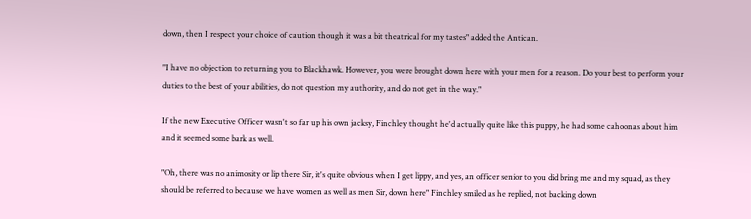down, then I respect your choice of caution though it was a bit theatrical for my tastes" added the Antican.

"I have no objection to returning you to Blackhawk. However, you were brought down here with your men for a reason. Do your best to perform your duties to the best of your abilities, do not question my authority, and do not get in the way."

If the new Executive Officer wasn't so far up his own jacksy, Finchley thought he'd actually quite like this puppy, he had some cahoonas about him and it seemed some bark as well.

"Oh, there was no animosity or lip there Sir, it's quite obvious when I get lippy, and yes, an officer senior to you did bring me and my squad, as they should be referred to because we have women as well as men Sir, down here" Finchley smiled as he replied, not backing down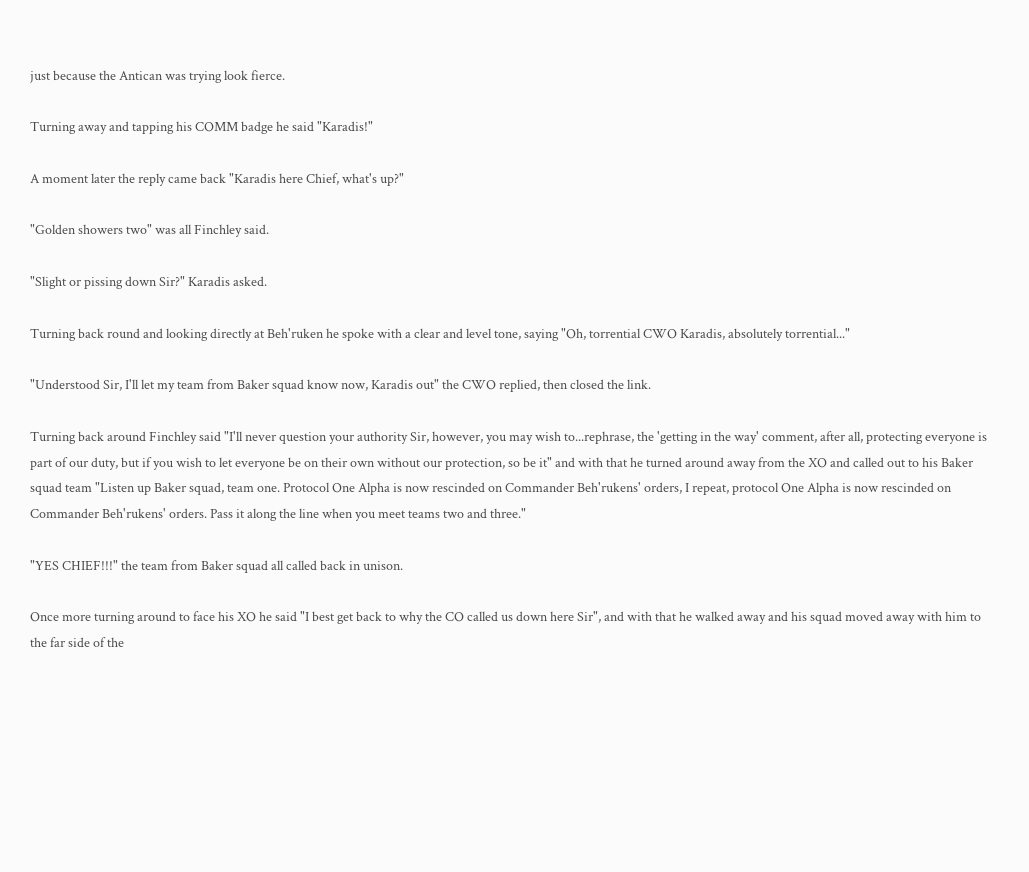just because the Antican was trying look fierce.

Turning away and tapping his COMM badge he said "Karadis!"

A moment later the reply came back "Karadis here Chief, what's up?"

"Golden showers two" was all Finchley said.

"Slight or pissing down Sir?" Karadis asked.

Turning back round and looking directly at Beh'ruken he spoke with a clear and level tone, saying "Oh, torrential CWO Karadis, absolutely torrential..."

"Understood Sir, I'll let my team from Baker squad know now, Karadis out" the CWO replied, then closed the link.

Turning back around Finchley said "I'll never question your authority Sir, however, you may wish to...rephrase, the 'getting in the way' comment, after all, protecting everyone is part of our duty, but if you wish to let everyone be on their own without our protection, so be it" and with that he turned around away from the XO and called out to his Baker squad team "Listen up Baker squad, team one. Protocol One Alpha is now rescinded on Commander Beh'rukens' orders, I repeat, protocol One Alpha is now rescinded on Commander Beh'rukens' orders. Pass it along the line when you meet teams two and three."

"YES CHIEF!!!" the team from Baker squad all called back in unison.

Once more turning around to face his XO he said "I best get back to why the CO called us down here Sir", and with that he walked away and his squad moved away with him to the far side of the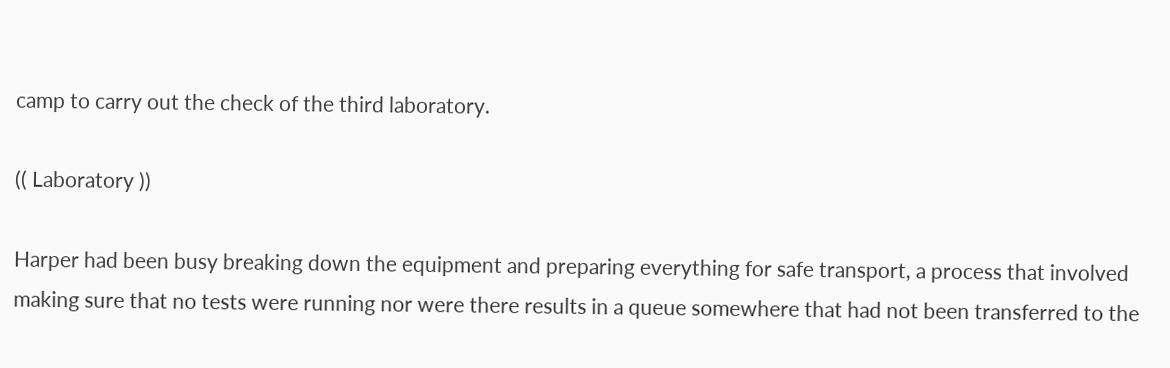camp to carry out the check of the third laboratory.

(( Laboratory ))

Harper had been busy breaking down the equipment and preparing everything for safe transport, a process that involved making sure that no tests were running nor were there results in a queue somewhere that had not been transferred to the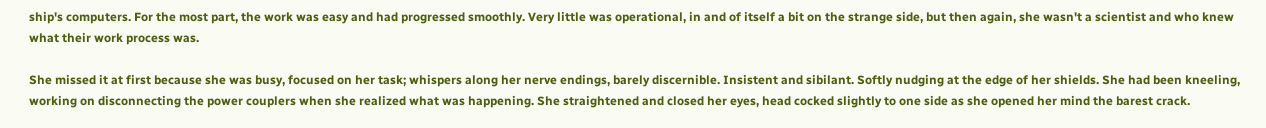ship's computers. For the most part, the work was easy and had progressed smoothly. Very little was operational, in and of itself a bit on the strange side, but then again, she wasn't a scientist and who knew what their work process was.

She missed it at first because she was busy, focused on her task; whispers along her nerve endings, barely discernible. Insistent and sibilant. Softly nudging at the edge of her shields. She had been kneeling, working on disconnecting the power couplers when she realized what was happening. She straightened and closed her eyes, head cocked slightly to one side as she opened her mind the barest crack.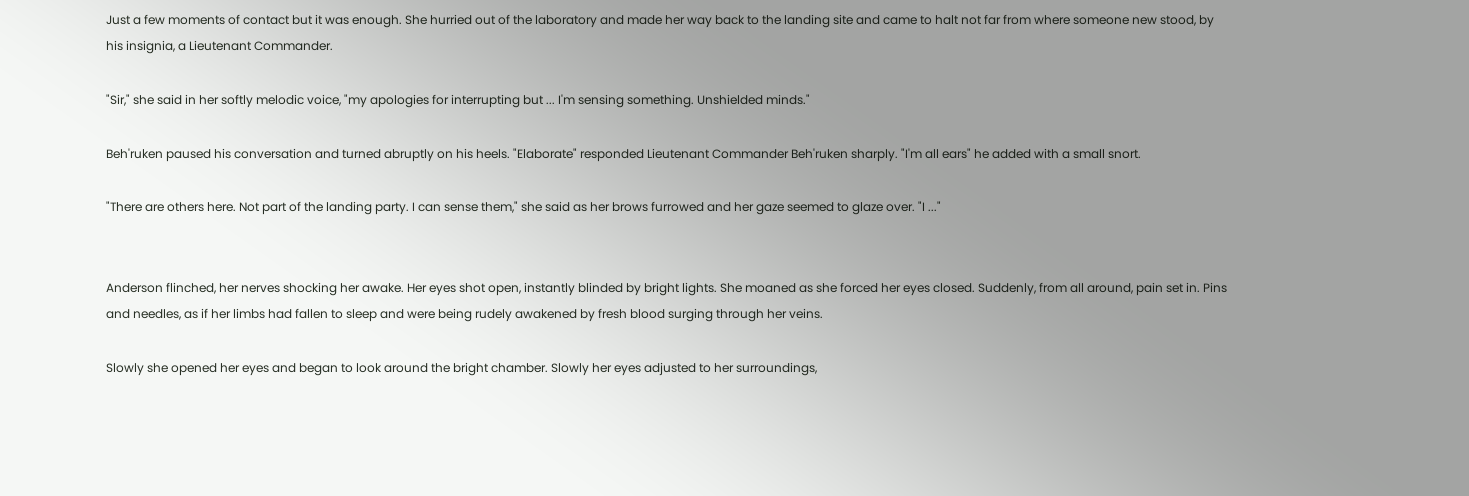Just a few moments of contact but it was enough. She hurried out of the laboratory and made her way back to the landing site and came to halt not far from where someone new stood, by his insignia, a Lieutenant Commander.

"Sir," she said in her softly melodic voice, "my apologies for interrupting but ... I'm sensing something. Unshielded minds."

Beh'ruken paused his conversation and turned abruptly on his heels. "Elaborate" responded Lieutenant Commander Beh'ruken sharply. "I'm all ears" he added with a small snort.

"There are others here. Not part of the landing party. I can sense them," she said as her brows furrowed and her gaze seemed to glaze over. "I ..."


Anderson flinched, her nerves shocking her awake. Her eyes shot open, instantly blinded by bright lights. She moaned as she forced her eyes closed. Suddenly, from all around, pain set in. Pins and needles, as if her limbs had fallen to sleep and were being rudely awakened by fresh blood surging through her veins.

Slowly she opened her eyes and began to look around the bright chamber. Slowly her eyes adjusted to her surroundings,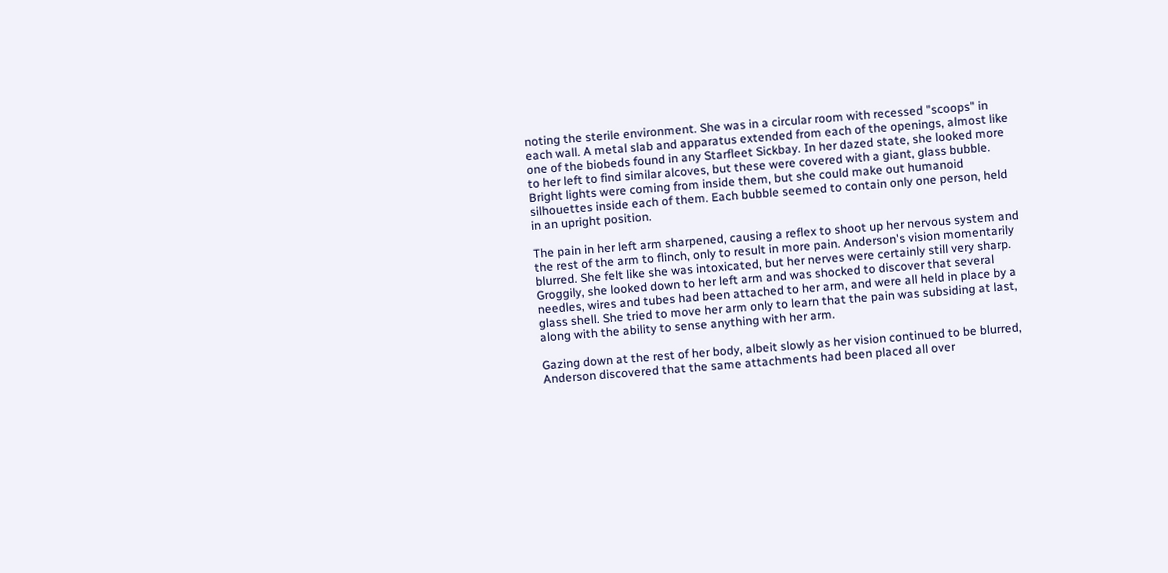noting the sterile environment. She was in a circular room with recessed "scoops" in each wall. A metal slab and apparatus extended from each of the openings, almost like one of the biobeds found in any Starfleet Sickbay. In her dazed state, she looked more to her left to find similar alcoves, but these were covered with a giant, glass bubble. Bright lights were coming from inside them, but she could make out humanoid silhouettes inside each of them. Each bubble seemed to contain only one person, held in an upright position.

The pain in her left arm sharpened, causing a reflex to shoot up her nervous system and the rest of the arm to flinch, only to result in more pain. Anderson's vision momentarily blurred. She felt like she was intoxicated, but her nerves were certainly still very sharp. Groggily, she looked down to her left arm and was shocked to discover that several needles, wires and tubes had been attached to her arm, and were all held in place by a glass shell. She tried to move her arm only to learn that the pain was subsiding at last, along with the ability to sense anything with her arm.

Gazing down at the rest of her body, albeit slowly as her vision continued to be blurred, Anderson discovered that the same attachments had been placed all over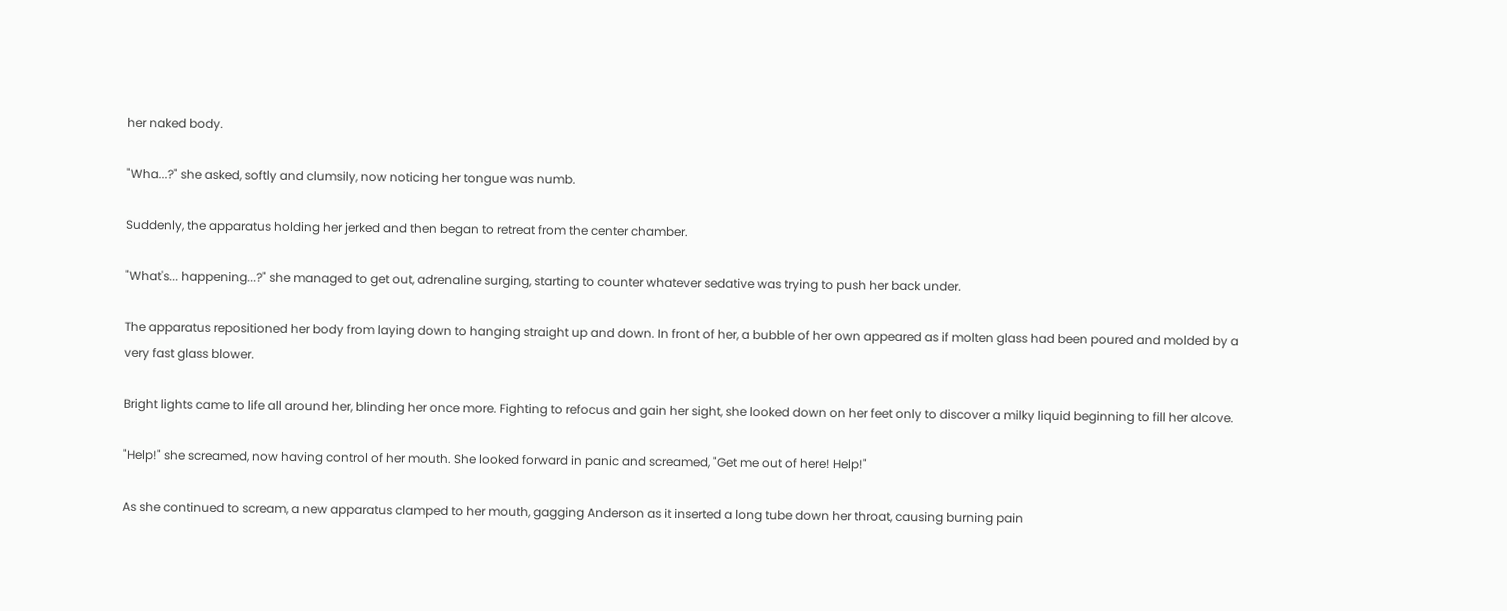her naked body.

"Wha...?" she asked, softly and clumsily, now noticing her tongue was numb.

Suddenly, the apparatus holding her jerked and then began to retreat from the center chamber.

"What's... happening...?" she managed to get out, adrenaline surging, starting to counter whatever sedative was trying to push her back under.

The apparatus repositioned her body from laying down to hanging straight up and down. In front of her, a bubble of her own appeared as if molten glass had been poured and molded by a very fast glass blower.

Bright lights came to life all around her, blinding her once more. Fighting to refocus and gain her sight, she looked down on her feet only to discover a milky liquid beginning to fill her alcove.

"Help!" she screamed, now having control of her mouth. She looked forward in panic and screamed, "Get me out of here! Help!"

As she continued to scream, a new apparatus clamped to her mouth, gagging Anderson as it inserted a long tube down her throat, causing burning pain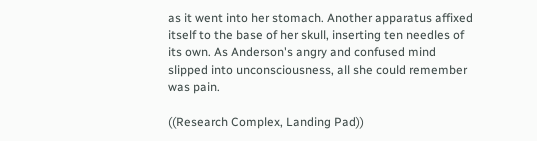as it went into her stomach. Another apparatus affixed itself to the base of her skull, inserting ten needles of its own. As Anderson's angry and confused mind slipped into unconsciousness, all she could remember was pain.

((Research Complex, Landing Pad))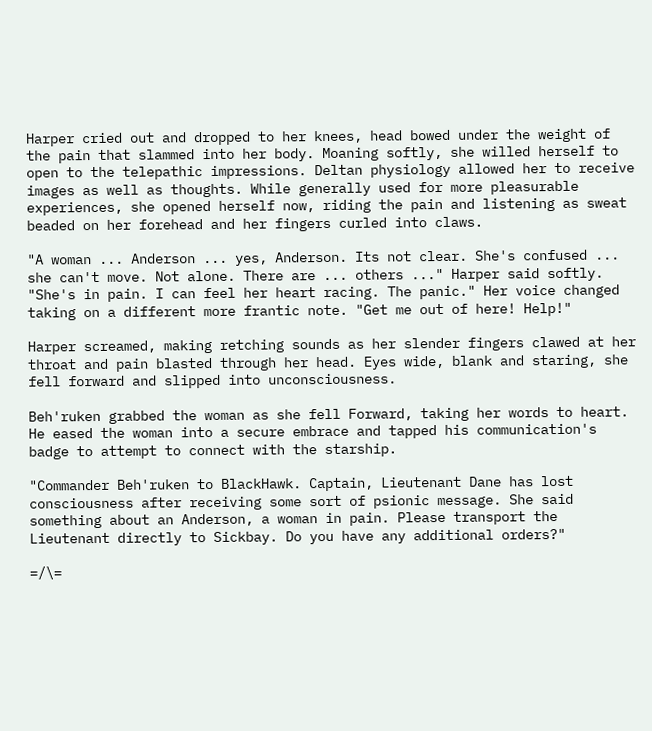Harper cried out and dropped to her knees, head bowed under the weight of the pain that slammed into her body. Moaning softly, she willed herself to open to the telepathic impressions. Deltan physiology allowed her to receive images as well as thoughts. While generally used for more pleasurable experiences, she opened herself now, riding the pain and listening as sweat beaded on her forehead and her fingers curled into claws.

"A woman ... Anderson ... yes, Anderson. Its not clear. She's confused ... she can't move. Not alone. There are ... others ..." Harper said softly. "She's in pain. I can feel her heart racing. The panic." Her voice changed taking on a different more frantic note. "Get me out of here! Help!"

Harper screamed, making retching sounds as her slender fingers clawed at her throat and pain blasted through her head. Eyes wide, blank and staring, she fell forward and slipped into unconsciousness.

Beh'ruken grabbed the woman as she fell Forward, taking her words to heart. He eased the woman into a secure embrace and tapped his communication's badge to attempt to connect with the starship.

"Commander Beh'ruken to BlackHawk. Captain, Lieutenant Dane has lost consciousness after receiving some sort of psionic message. She said something about an Anderson, a woman in pain. Please transport the Lieutenant directly to Sickbay. Do you have any additional orders?"

=/\=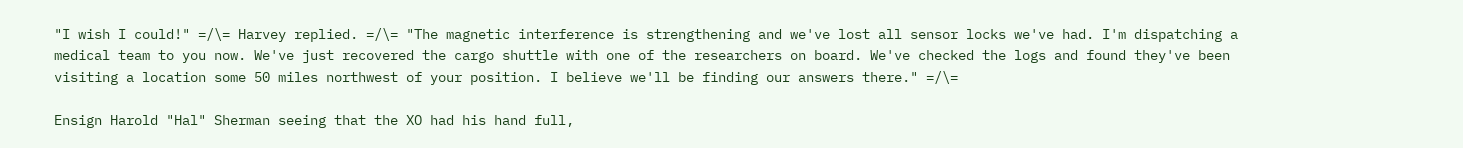"I wish I could!" =/\= Harvey replied. =/\= "The magnetic interference is strengthening and we've lost all sensor locks we've had. I'm dispatching a medical team to you now. We've just recovered the cargo shuttle with one of the researchers on board. We've checked the logs and found they've been visiting a location some 50 miles northwest of your position. I believe we'll be finding our answers there." =/\=

Ensign Harold "Hal" Sherman seeing that the XO had his hand full,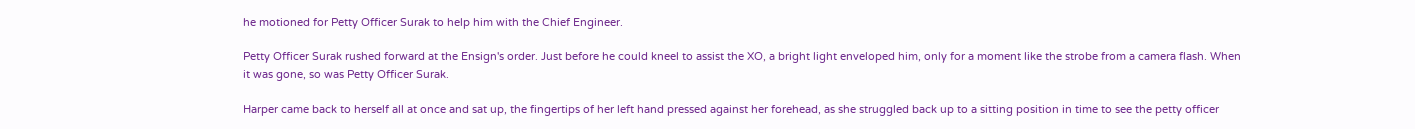he motioned for Petty Officer Surak to help him with the Chief Engineer.

Petty Officer Surak rushed forward at the Ensign's order. Just before he could kneel to assist the XO, a bright light enveloped him, only for a moment like the strobe from a camera flash. When it was gone, so was Petty Officer Surak.

Harper came back to herself all at once and sat up, the fingertips of her left hand pressed against her forehead, as she struggled back up to a sitting position in time to see the petty officer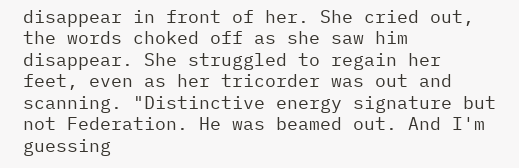disappear in front of her. She cried out, the words choked off as she saw him disappear. She struggled to regain her feet, even as her tricorder was out and scanning. "Distinctive energy signature but not Federation. He was beamed out. And I'm guessing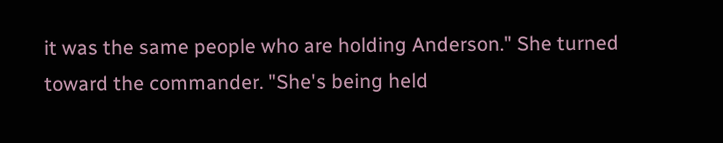it was the same people who are holding Anderson." She turned toward the commander. "She's being held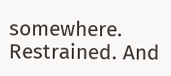somewhere. Restrained. And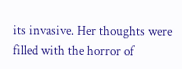its invasive. Her thoughts were filled with the horror of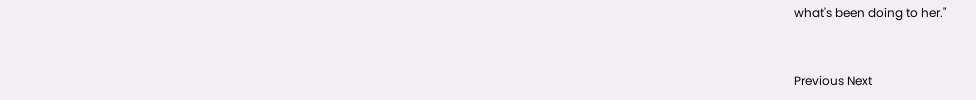what's been doing to her."



Previous Next